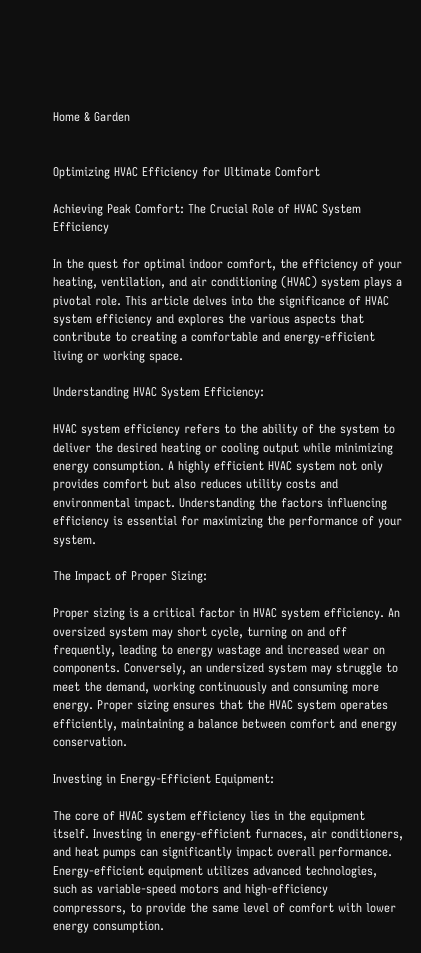Home & Garden


Optimizing HVAC Efficiency for Ultimate Comfort

Achieving Peak Comfort: The Crucial Role of HVAC System Efficiency

In the quest for optimal indoor comfort, the efficiency of your heating, ventilation, and air conditioning (HVAC) system plays a pivotal role. This article delves into the significance of HVAC system efficiency and explores the various aspects that contribute to creating a comfortable and energy-efficient living or working space.

Understanding HVAC System Efficiency:

HVAC system efficiency refers to the ability of the system to deliver the desired heating or cooling output while minimizing energy consumption. A highly efficient HVAC system not only provides comfort but also reduces utility costs and environmental impact. Understanding the factors influencing efficiency is essential for maximizing the performance of your system.

The Impact of Proper Sizing:

Proper sizing is a critical factor in HVAC system efficiency. An oversized system may short cycle, turning on and off frequently, leading to energy wastage and increased wear on components. Conversely, an undersized system may struggle to meet the demand, working continuously and consuming more energy. Proper sizing ensures that the HVAC system operates efficiently, maintaining a balance between comfort and energy conservation.

Investing in Energy-Efficient Equipment:

The core of HVAC system efficiency lies in the equipment itself. Investing in energy-efficient furnaces, air conditioners, and heat pumps can significantly impact overall performance. Energy-efficient equipment utilizes advanced technologies, such as variable-speed motors and high-efficiency compressors, to provide the same level of comfort with lower energy consumption.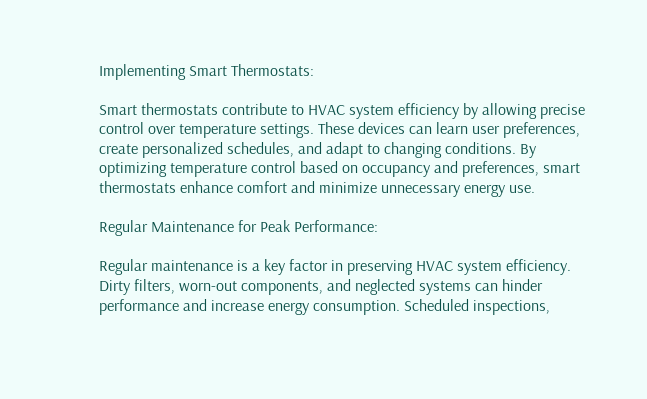Implementing Smart Thermostats:

Smart thermostats contribute to HVAC system efficiency by allowing precise control over temperature settings. These devices can learn user preferences, create personalized schedules, and adapt to changing conditions. By optimizing temperature control based on occupancy and preferences, smart thermostats enhance comfort and minimize unnecessary energy use.

Regular Maintenance for Peak Performance:

Regular maintenance is a key factor in preserving HVAC system efficiency. Dirty filters, worn-out components, and neglected systems can hinder performance and increase energy consumption. Scheduled inspections,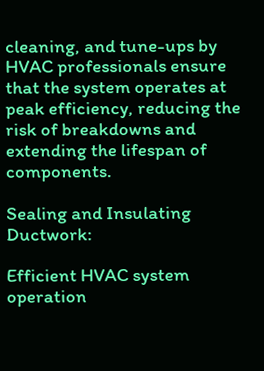cleaning, and tune-ups by HVAC professionals ensure that the system operates at peak efficiency, reducing the risk of breakdowns and extending the lifespan of components.

Sealing and Insulating Ductwork:

Efficient HVAC system operation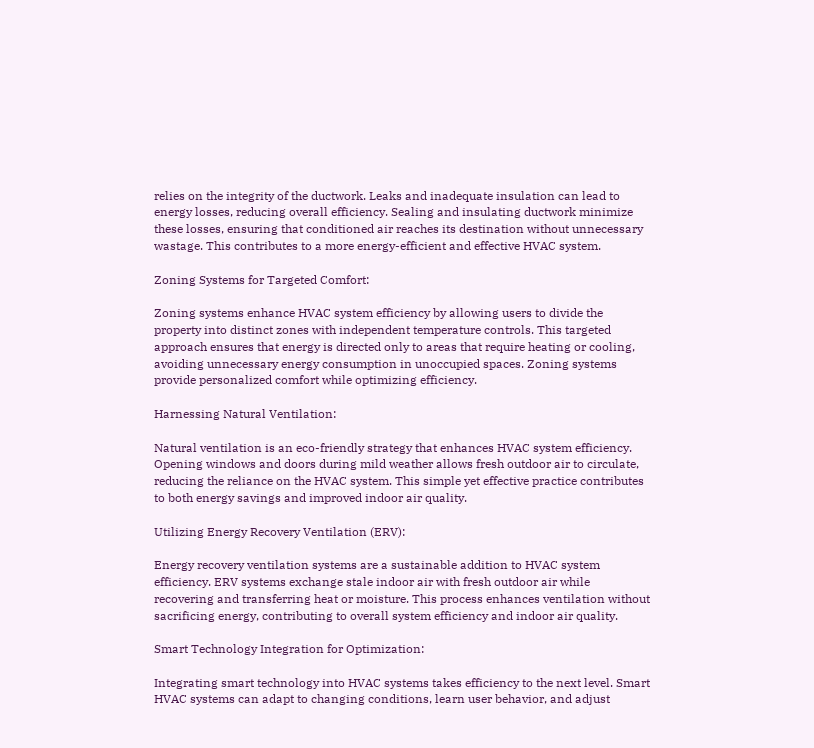relies on the integrity of the ductwork. Leaks and inadequate insulation can lead to energy losses, reducing overall efficiency. Sealing and insulating ductwork minimize these losses, ensuring that conditioned air reaches its destination without unnecessary wastage. This contributes to a more energy-efficient and effective HVAC system.

Zoning Systems for Targeted Comfort:

Zoning systems enhance HVAC system efficiency by allowing users to divide the property into distinct zones with independent temperature controls. This targeted approach ensures that energy is directed only to areas that require heating or cooling, avoiding unnecessary energy consumption in unoccupied spaces. Zoning systems provide personalized comfort while optimizing efficiency.

Harnessing Natural Ventilation:

Natural ventilation is an eco-friendly strategy that enhances HVAC system efficiency. Opening windows and doors during mild weather allows fresh outdoor air to circulate, reducing the reliance on the HVAC system. This simple yet effective practice contributes to both energy savings and improved indoor air quality.

Utilizing Energy Recovery Ventilation (ERV):

Energy recovery ventilation systems are a sustainable addition to HVAC system efficiency. ERV systems exchange stale indoor air with fresh outdoor air while recovering and transferring heat or moisture. This process enhances ventilation without sacrificing energy, contributing to overall system efficiency and indoor air quality.

Smart Technology Integration for Optimization:

Integrating smart technology into HVAC systems takes efficiency to the next level. Smart HVAC systems can adapt to changing conditions, learn user behavior, and adjust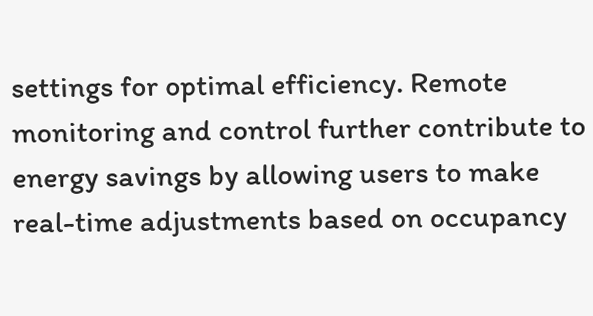settings for optimal efficiency. Remote monitoring and control further contribute to energy savings by allowing users to make real-time adjustments based on occupancy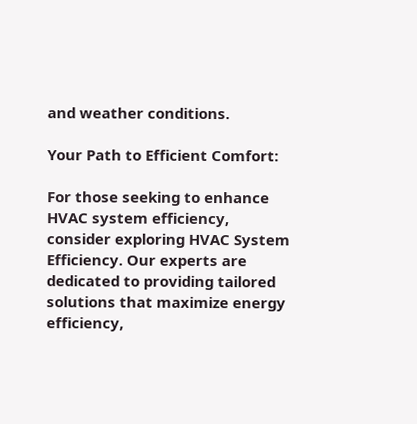and weather conditions.

Your Path to Efficient Comfort:

For those seeking to enhance HVAC system efficiency, consider exploring HVAC System Efficiency. Our experts are dedicated to providing tailored solutions that maximize energy efficiency,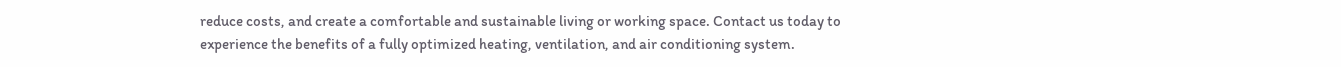reduce costs, and create a comfortable and sustainable living or working space. Contact us today to experience the benefits of a fully optimized heating, ventilation, and air conditioning system.